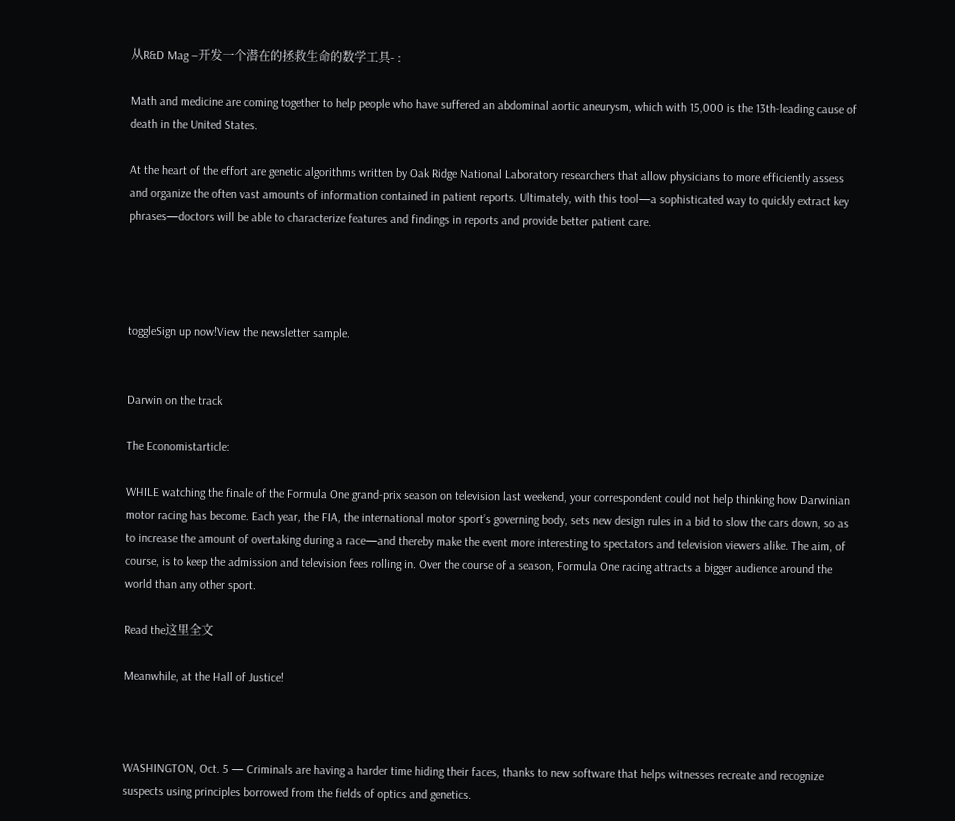从R&D Mag –开发一个潜在的拯救生命的数学工具- :

Math and medicine are coming together to help people who have suffered an abdominal aortic aneurysm, which with 15,000 is the 13th-leading cause of death in the United States.

At the heart of the effort are genetic algorithms written by Oak Ridge National Laboratory researchers that allow physicians to more efficiently assess and organize the often vast amounts of information contained in patient reports. Ultimately, with this tool—a sophisticated way to quickly extract key phrases—doctors will be able to characterize features and findings in reports and provide better patient care.




toggleSign up now!View the newsletter sample.


Darwin on the track

The Economistarticle:

WHILE watching the finale of the Formula One grand-prix season on television last weekend, your correspondent could not help thinking how Darwinian motor racing has become. Each year, the FIA, the international motor sport’s governing body, sets new design rules in a bid to slow the cars down, so as to increase the amount of overtaking during a race—and thereby make the event more interesting to spectators and television viewers alike. The aim, of course, is to keep the admission and television fees rolling in. Over the course of a season, Formula One racing attracts a bigger audience around the world than any other sport.

Read the这里全文

Meanwhile, at the Hall of Justice!



WASHINGTON, Oct. 5 — Criminals are having a harder time hiding their faces, thanks to new software that helps witnesses recreate and recognize suspects using principles borrowed from the fields of optics and genetics.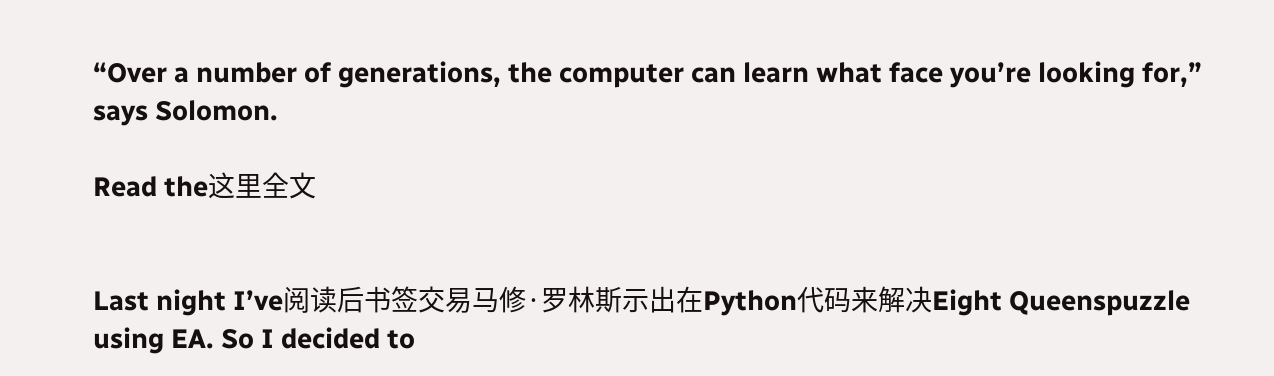“Over a number of generations, the computer can learn what face you’re looking for,” says Solomon.

Read the这里全文


Last night I’ve阅读后书签交易马修·罗林斯示出在Python代码来解决Eight Queenspuzzle using EA. So I decided to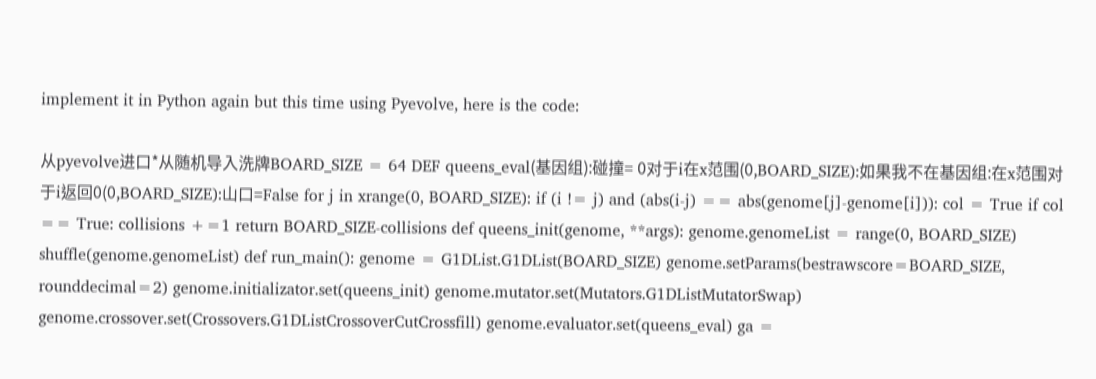implement it in Python again but this time using Pyevolve, here is the code:

从pyevolve进口*从随机导入洗牌BOARD_SIZE = 64 DEF queens_eval(基因组):碰撞= 0对于i在x范围(0,BOARD_SIZE):如果我不在基因组:在x范围对于i返回0(0,BOARD_SIZE):山口=False for j in xrange(0, BOARD_SIZE): if (i != j) and (abs(i-j) == abs(genome[j]-genome[i])): col = True if col == True: collisions +=1 return BOARD_SIZE-collisions def queens_init(genome, **args): genome.genomeList = range(0, BOARD_SIZE) shuffle(genome.genomeList) def run_main(): genome = G1DList.G1DList(BOARD_SIZE) genome.setParams(bestrawscore=BOARD_SIZE, rounddecimal=2) genome.initializator.set(queens_init) genome.mutator.set(Mutators.G1DListMutatorSwap) genome.crossover.set(Crossovers.G1DListCrossoverCutCrossfill) genome.evaluator.set(queens_eval) ga =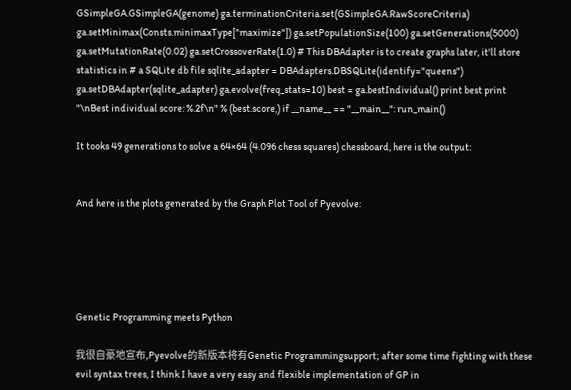GSimpleGA.GSimpleGA(genome) ga.terminationCriteria.set(GSimpleGA.RawScoreCriteria) ga.setMinimax(Consts.minimaxType["maximize"]) ga.setPopulationSize(100) ga.setGenerations(5000) ga.setMutationRate(0.02) ga.setCrossoverRate(1.0) # This DBAdapter is to create graphs later, it'll store statistics in # a SQLite db file sqlite_adapter = DBAdapters.DBSQLite(identify="queens") ga.setDBAdapter(sqlite_adapter) ga.evolve(freq_stats=10) best = ga.bestIndividual() print best print "\nBest individual score: %.2f\n" % (best.score,) if __name__ == "__main__": run_main()

It tooks 49 generations to solve a 64×64 (4.096 chess squares) chessboard, here is the output:


And here is the plots generated by the Graph Plot Tool of Pyevolve:





Genetic Programming meets Python

我很自豪地宣布,Pyevolve的新版本将有Genetic Programmingsupport; after some time fighting with these evil syntax trees, I think I have a very easy and flexible implementation of GP in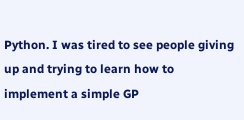Python. I was tired to see people giving up and trying to learn how to implement a simple GP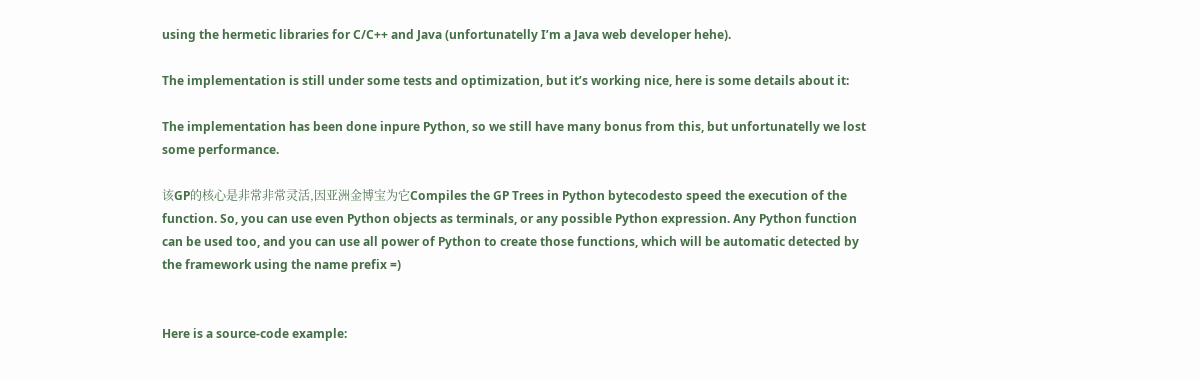using the hermetic libraries for C/C++ and Java (unfortunatelly I’m a Java web developer hehe).

The implementation is still under some tests and optimization, but it’s working nice, here is some details about it:

The implementation has been done inpure Python, so we still have many bonus from this, but unfortunatelly we lost some performance.

该GP的核心是非常非常灵活,因亚洲金博宝为它Compiles the GP Trees in Python bytecodesto speed the execution of the function. So, you can use even Python objects as terminals, or any possible Python expression. Any Python function can be used too, and you can use all power of Python to create those functions, which will be automatic detected by the framework using the name prefix =)


Here is a source-code example: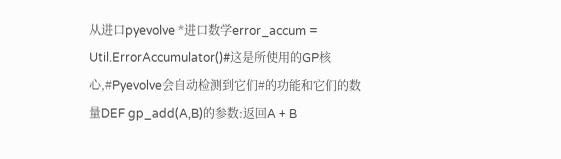从进口pyevolve *进口数学error_accum = Util.ErrorAccumulator()#这是所使用的GP核心,#Pyevolve会自动检测到它们#的功能和它们的数量DEF gp_add(A,B)的参数:返回A + B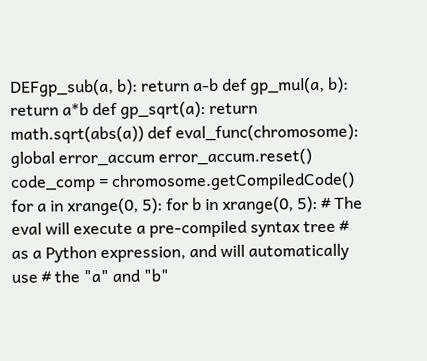DEFgp_sub(a, b): return a-b def gp_mul(a, b): return a*b def gp_sqrt(a): return math.sqrt(abs(a)) def eval_func(chromosome): global error_accum error_accum.reset() code_comp = chromosome.getCompiledCode() for a in xrange(0, 5): for b in xrange(0, 5): # The eval will execute a pre-compiled syntax tree # as a Python expression, and will automatically use # the "a" and "b"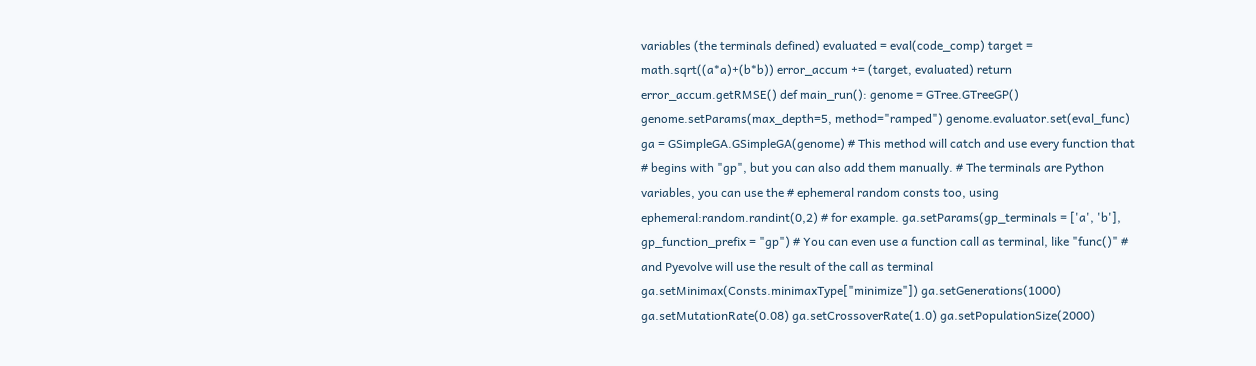variables (the terminals defined) evaluated = eval(code_comp) target = math.sqrt((a*a)+(b*b)) error_accum += (target, evaluated) return error_accum.getRMSE() def main_run(): genome = GTree.GTreeGP() genome.setParams(max_depth=5, method="ramped") genome.evaluator.set(eval_func) ga = GSimpleGA.GSimpleGA(genome) # This method will catch and use every function that # begins with "gp", but you can also add them manually. # The terminals are Python variables, you can use the # ephemeral random consts too, using ephemeral:random.randint(0,2) # for example. ga.setParams(gp_terminals = ['a', 'b'], gp_function_prefix = "gp") # You can even use a function call as terminal, like "func()" # and Pyevolve will use the result of the call as terminal ga.setMinimax(Consts.minimaxType["minimize"]) ga.setGenerations(1000) ga.setMutationRate(0.08) ga.setCrossoverRate(1.0) ga.setPopulationSize(2000)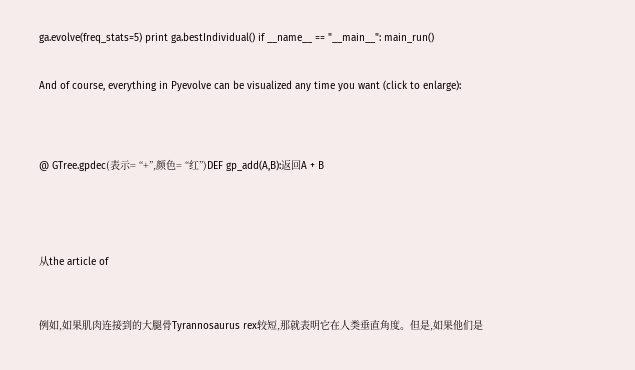ga.evolve(freq_stats=5) print ga.bestIndividual() if __name__ == "__main__": main_run()


And of course, everything in Pyevolve can be visualized any time you want (click to enlarge):




@ GTree.gpdec(表示= “+”,颜色= “红”)DEF gp_add(A,B):返回A + B





从the article of



例如,如果肌肉连接到的大腿骨Tyrannosaurus rex较短,那就表明它在人类垂直角度。但是,如果他们是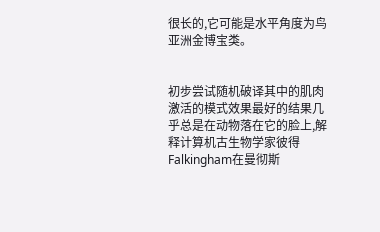很长的,它可能是水平角度为鸟亚洲金博宝类。


初步尝试随机破译其中的肌肉激活的模式效果最好的结果几乎总是在动物落在它的脸上,解释计算机古生物学家彼得Falkingham在曼彻斯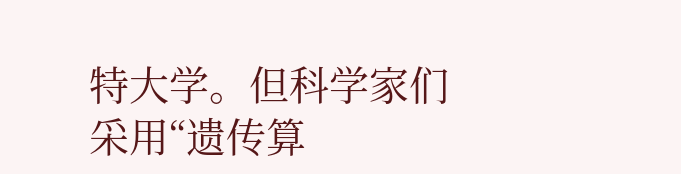特大学。但科学家们采用“遗传算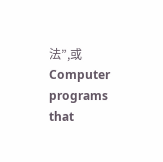法”,或Computer programs that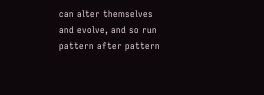can alter themselves and evolve, and so run pattern after pattern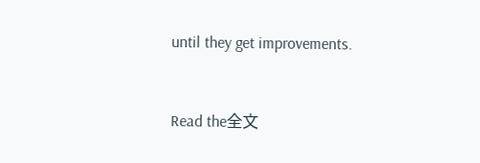until they get improvements.


Read the全文